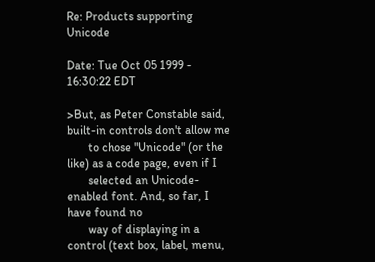Re: Products supporting Unicode

Date: Tue Oct 05 1999 - 16:30:22 EDT

>But, as Peter Constable said, built-in controls don't allow me
       to chose "Unicode" (or the like) as a code page, even if I
       selected an Unicode-enabled font. And, so far, I have found no
       way of displaying in a control (text box, label, menu,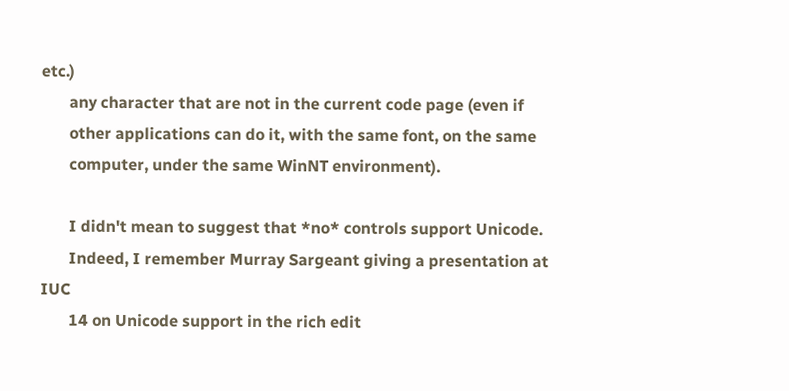etc.)
       any character that are not in the current code page (even if
       other applications can do it, with the same font, on the same
       computer, under the same WinNT environment).

       I didn't mean to suggest that *no* controls support Unicode.
       Indeed, I remember Murray Sargeant giving a presentation at IUC
       14 on Unicode support in the rich edit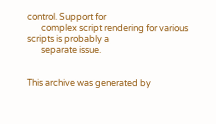control. Support for
       complex script rendering for various scripts is probably a
       separate issue.


This archive was generated by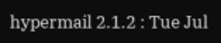hypermail 2.1.2 : Tue Jul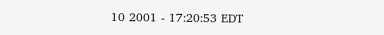10 2001 - 17:20:53 EDT